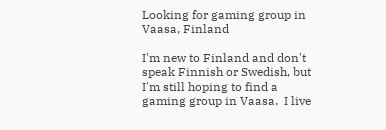Looking for gaming group in Vaasa, Finland

I'm new to Finland and don't speak Finnish or Swedish, but I'm still hoping to find a gaming group in Vaasa.  I live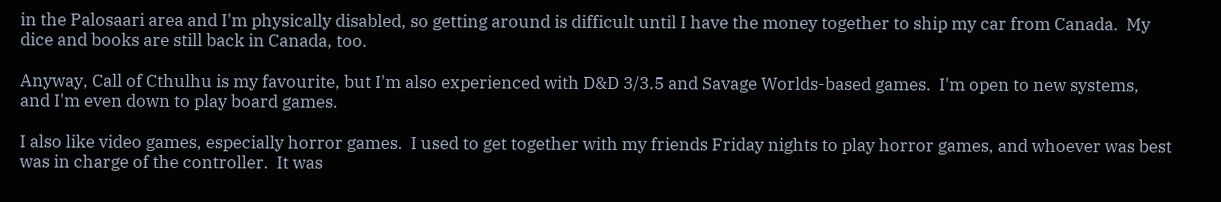in the Palosaari area and I'm physically disabled, so getting around is difficult until I have the money together to ship my car from Canada.  My dice and books are still back in Canada, too.

Anyway, Call of Cthulhu is my favourite, but I'm also experienced with D&D 3/3.5 and Savage Worlds-based games.  I'm open to new systems, and I'm even down to play board games.

I also like video games, especially horror games.  I used to get together with my friends Friday nights to play horror games, and whoever was best was in charge of the controller.  It was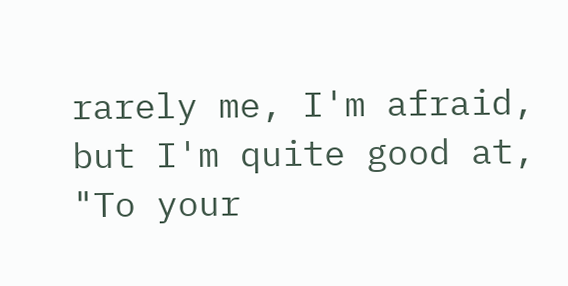rarely me, I'm afraid, but I'm quite good at, "To your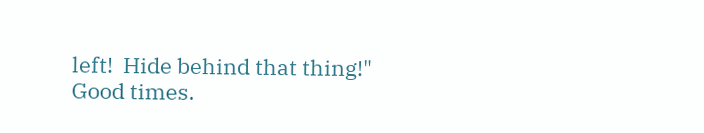left!  Hide behind that thing!"  Good times.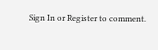Sign In or Register to comment.